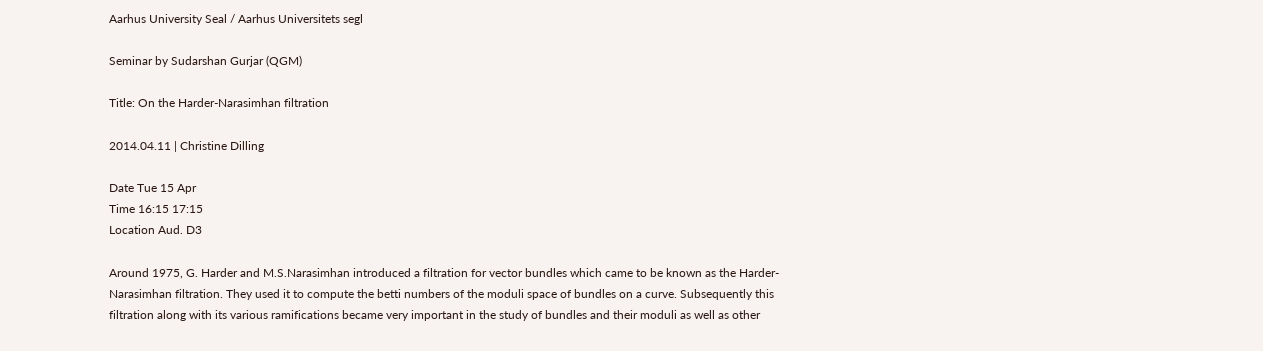Aarhus University Seal / Aarhus Universitets segl

Seminar by Sudarshan Gurjar (QGM)

Title: On the Harder-Narasimhan filtration

2014.04.11 | Christine Dilling

Date Tue 15 Apr
Time 16:15 17:15
Location Aud. D3

Around 1975, G. Harder and M.S.Narasimhan introduced a filtration for vector bundles which came to be known as the Harder-Narasimhan filtration. They used it to compute the betti numbers of the moduli space of bundles on a curve. Subsequently this filtration along with its various ramifications became very important in the study of bundles and their moduli as well as other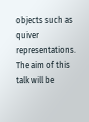objects such as quiver representations. The aim of this talk will be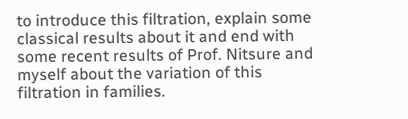to introduce this filtration, explain some classical results about it and end with some recent results of Prof. Nitsure and myself about the variation of this filtration in families.